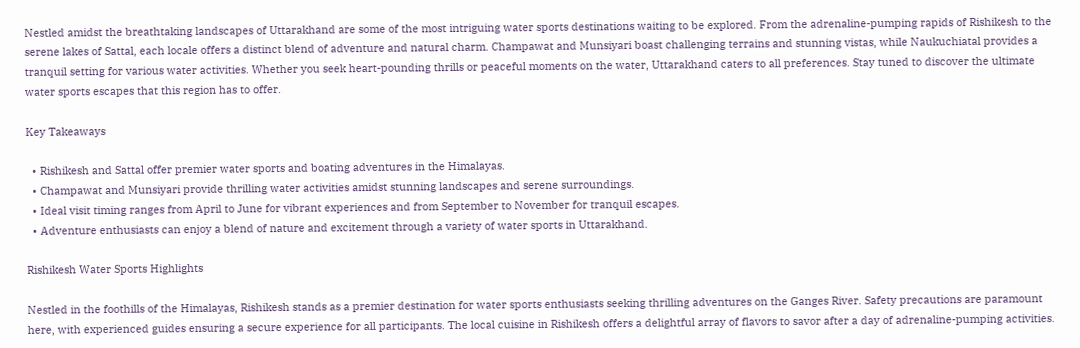Nestled amidst the breathtaking landscapes of Uttarakhand are some of the most intriguing water sports destinations waiting to be explored. From the adrenaline-pumping rapids of Rishikesh to the serene lakes of Sattal, each locale offers a distinct blend of adventure and natural charm. Champawat and Munsiyari boast challenging terrains and stunning vistas, while Naukuchiatal provides a tranquil setting for various water activities. Whether you seek heart-pounding thrills or peaceful moments on the water, Uttarakhand caters to all preferences. Stay tuned to discover the ultimate water sports escapes that this region has to offer.

Key Takeaways

  • Rishikesh and Sattal offer premier water sports and boating adventures in the Himalayas.
  • Champawat and Munsiyari provide thrilling water activities amidst stunning landscapes and serene surroundings.
  • Ideal visit timing ranges from April to June for vibrant experiences and from September to November for tranquil escapes.
  • Adventure enthusiasts can enjoy a blend of nature and excitement through a variety of water sports in Uttarakhand.

Rishikesh Water Sports Highlights

Nestled in the foothills of the Himalayas, Rishikesh stands as a premier destination for water sports enthusiasts seeking thrilling adventures on the Ganges River. Safety precautions are paramount here, with experienced guides ensuring a secure experience for all participants. The local cuisine in Rishikesh offers a delightful array of flavors to savor after a day of adrenaline-pumping activities.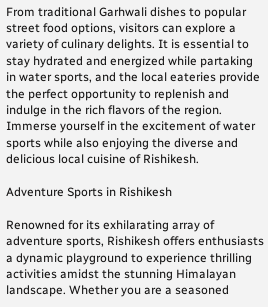From traditional Garhwali dishes to popular street food options, visitors can explore a variety of culinary delights. It is essential to stay hydrated and energized while partaking in water sports, and the local eateries provide the perfect opportunity to replenish and indulge in the rich flavors of the region. Immerse yourself in the excitement of water sports while also enjoying the diverse and delicious local cuisine of Rishikesh.

Adventure Sports in Rishikesh

Renowned for its exhilarating array of adventure sports, Rishikesh offers enthusiasts a dynamic playground to experience thrilling activities amidst the stunning Himalayan landscape. Whether you are a seasoned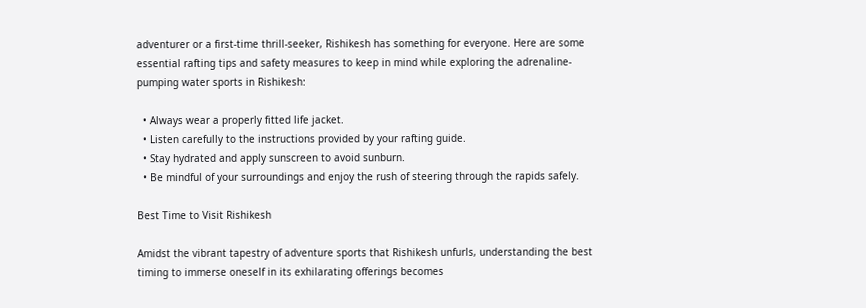adventurer or a first-time thrill-seeker, Rishikesh has something for everyone. Here are some essential rafting tips and safety measures to keep in mind while exploring the adrenaline-pumping water sports in Rishikesh:

  • Always wear a properly fitted life jacket.
  • Listen carefully to the instructions provided by your rafting guide.
  • Stay hydrated and apply sunscreen to avoid sunburn.
  • Be mindful of your surroundings and enjoy the rush of steering through the rapids safely.

Best Time to Visit Rishikesh

Amidst the vibrant tapestry of adventure sports that Rishikesh unfurls, understanding the best timing to immerse oneself in its exhilarating offerings becomes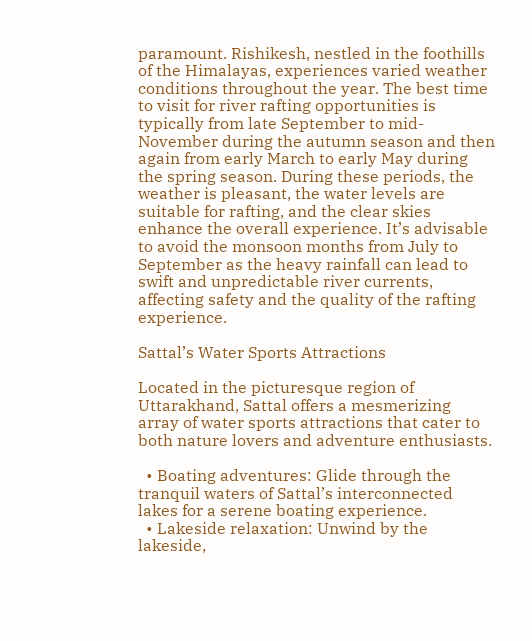paramount. Rishikesh, nestled in the foothills of the Himalayas, experiences varied weather conditions throughout the year. The best time to visit for river rafting opportunities is typically from late September to mid-November during the autumn season and then again from early March to early May during the spring season. During these periods, the weather is pleasant, the water levels are suitable for rafting, and the clear skies enhance the overall experience. It’s advisable to avoid the monsoon months from July to September as the heavy rainfall can lead to swift and unpredictable river currents, affecting safety and the quality of the rafting experience.

Sattal’s Water Sports Attractions

Located in the picturesque region of Uttarakhand, Sattal offers a mesmerizing array of water sports attractions that cater to both nature lovers and adventure enthusiasts.

  • Boating adventures: Glide through the tranquil waters of Sattal’s interconnected lakes for a serene boating experience.
  • Lakeside relaxation: Unwind by the lakeside,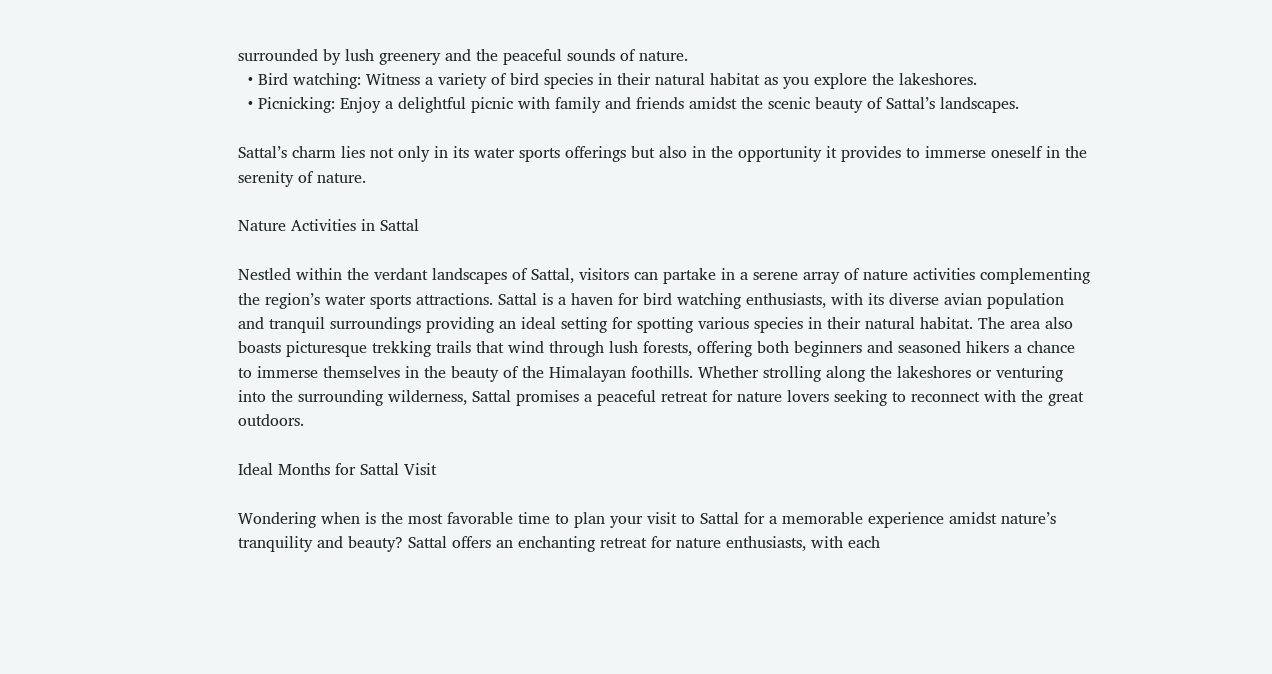surrounded by lush greenery and the peaceful sounds of nature.
  • Bird watching: Witness a variety of bird species in their natural habitat as you explore the lakeshores.
  • Picnicking: Enjoy a delightful picnic with family and friends amidst the scenic beauty of Sattal’s landscapes.

Sattal’s charm lies not only in its water sports offerings but also in the opportunity it provides to immerse oneself in the serenity of nature.

Nature Activities in Sattal

Nestled within the verdant landscapes of Sattal, visitors can partake in a serene array of nature activities complementing the region’s water sports attractions. Sattal is a haven for bird watching enthusiasts, with its diverse avian population and tranquil surroundings providing an ideal setting for spotting various species in their natural habitat. The area also boasts picturesque trekking trails that wind through lush forests, offering both beginners and seasoned hikers a chance to immerse themselves in the beauty of the Himalayan foothills. Whether strolling along the lakeshores or venturing into the surrounding wilderness, Sattal promises a peaceful retreat for nature lovers seeking to reconnect with the great outdoors.

Ideal Months for Sattal Visit

Wondering when is the most favorable time to plan your visit to Sattal for a memorable experience amidst nature’s tranquility and beauty? Sattal offers an enchanting retreat for nature enthusiasts, with each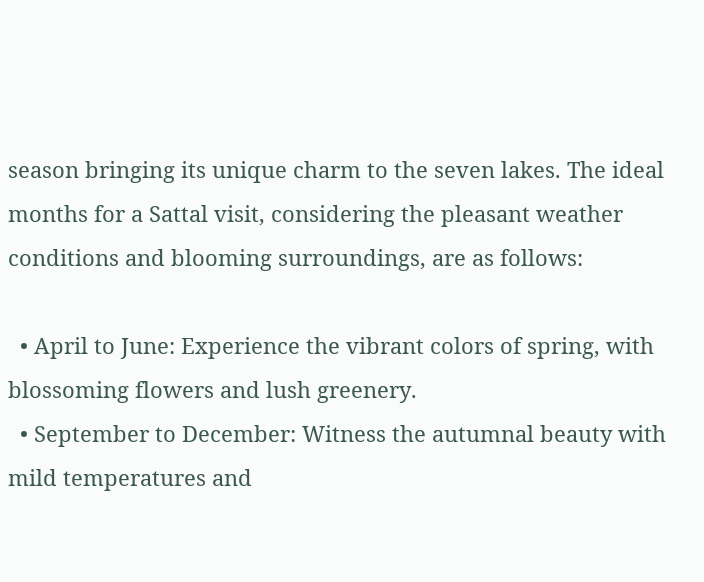season bringing its unique charm to the seven lakes. The ideal months for a Sattal visit, considering the pleasant weather conditions and blooming surroundings, are as follows:

  • April to June: Experience the vibrant colors of spring, with blossoming flowers and lush greenery.
  • September to December: Witness the autumnal beauty with mild temperatures and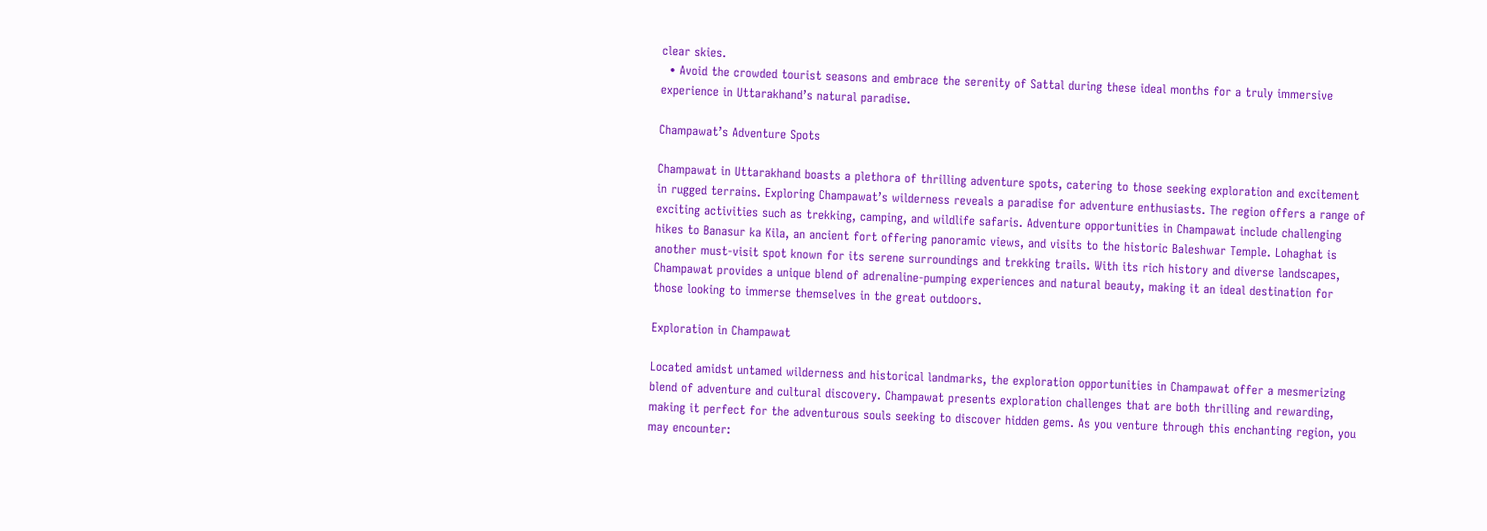clear skies.
  • Avoid the crowded tourist seasons and embrace the serenity of Sattal during these ideal months for a truly immersive experience in Uttarakhand’s natural paradise.

Champawat’s Adventure Spots

Champawat in Uttarakhand boasts a plethora of thrilling adventure spots, catering to those seeking exploration and excitement in rugged terrains. Exploring Champawat’s wilderness reveals a paradise for adventure enthusiasts. The region offers a range of exciting activities such as trekking, camping, and wildlife safaris. Adventure opportunities in Champawat include challenging hikes to Banasur ka Kila, an ancient fort offering panoramic views, and visits to the historic Baleshwar Temple. Lohaghat is another must-visit spot known for its serene surroundings and trekking trails. With its rich history and diverse landscapes, Champawat provides a unique blend of adrenaline-pumping experiences and natural beauty, making it an ideal destination for those looking to immerse themselves in the great outdoors.

Exploration in Champawat

Located amidst untamed wilderness and historical landmarks, the exploration opportunities in Champawat offer a mesmerizing blend of adventure and cultural discovery. Champawat presents exploration challenges that are both thrilling and rewarding, making it perfect for the adventurous souls seeking to discover hidden gems. As you venture through this enchanting region, you may encounter: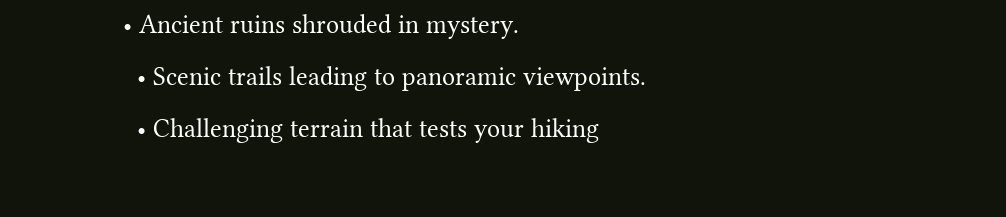• Ancient ruins shrouded in mystery.
  • Scenic trails leading to panoramic viewpoints.
  • Challenging terrain that tests your hiking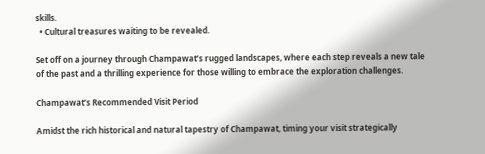skills.
  • Cultural treasures waiting to be revealed.

Set off on a journey through Champawat’s rugged landscapes, where each step reveals a new tale of the past and a thrilling experience for those willing to embrace the exploration challenges.

Champawat’s Recommended Visit Period

Amidst the rich historical and natural tapestry of Champawat, timing your visit strategically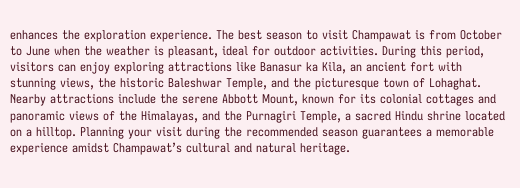enhances the exploration experience. The best season to visit Champawat is from October to June when the weather is pleasant, ideal for outdoor activities. During this period, visitors can enjoy exploring attractions like Banasur ka Kila, an ancient fort with stunning views, the historic Baleshwar Temple, and the picturesque town of Lohaghat. Nearby attractions include the serene Abbott Mount, known for its colonial cottages and panoramic views of the Himalayas, and the Purnagiri Temple, a sacred Hindu shrine located on a hilltop. Planning your visit during the recommended season guarantees a memorable experience amidst Champawat’s cultural and natural heritage.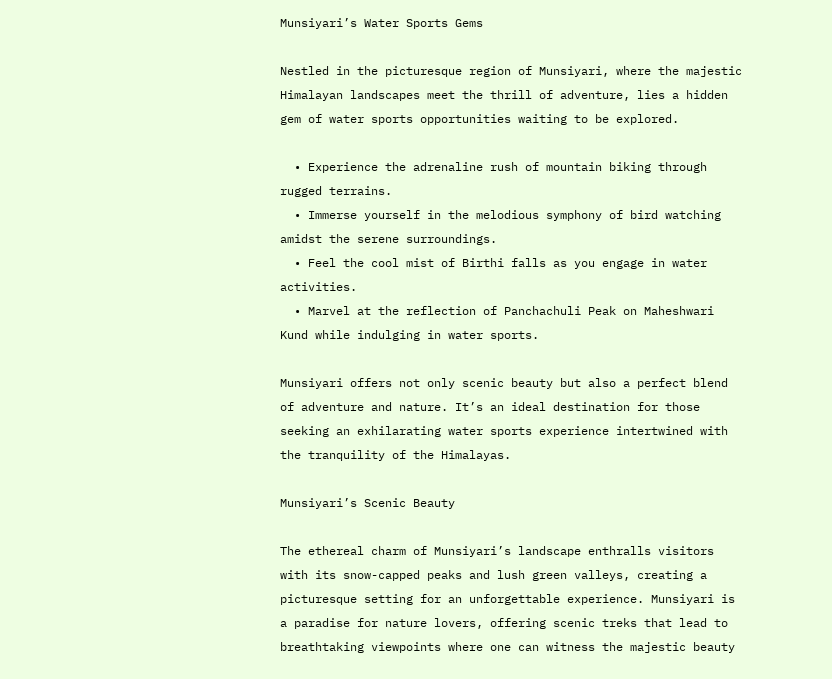Munsiyari’s Water Sports Gems

Nestled in the picturesque region of Munsiyari, where the majestic Himalayan landscapes meet the thrill of adventure, lies a hidden gem of water sports opportunities waiting to be explored.

  • Experience the adrenaline rush of mountain biking through rugged terrains.
  • Immerse yourself in the melodious symphony of bird watching amidst the serene surroundings.
  • Feel the cool mist of Birthi falls as you engage in water activities.
  • Marvel at the reflection of Panchachuli Peak on Maheshwari Kund while indulging in water sports.

Munsiyari offers not only scenic beauty but also a perfect blend of adventure and nature. It’s an ideal destination for those seeking an exhilarating water sports experience intertwined with the tranquility of the Himalayas.

Munsiyari’s Scenic Beauty

The ethereal charm of Munsiyari’s landscape enthralls visitors with its snow-capped peaks and lush green valleys, creating a picturesque setting for an unforgettable experience. Munsiyari is a paradise for nature lovers, offering scenic treks that lead to breathtaking viewpoints where one can witness the majestic beauty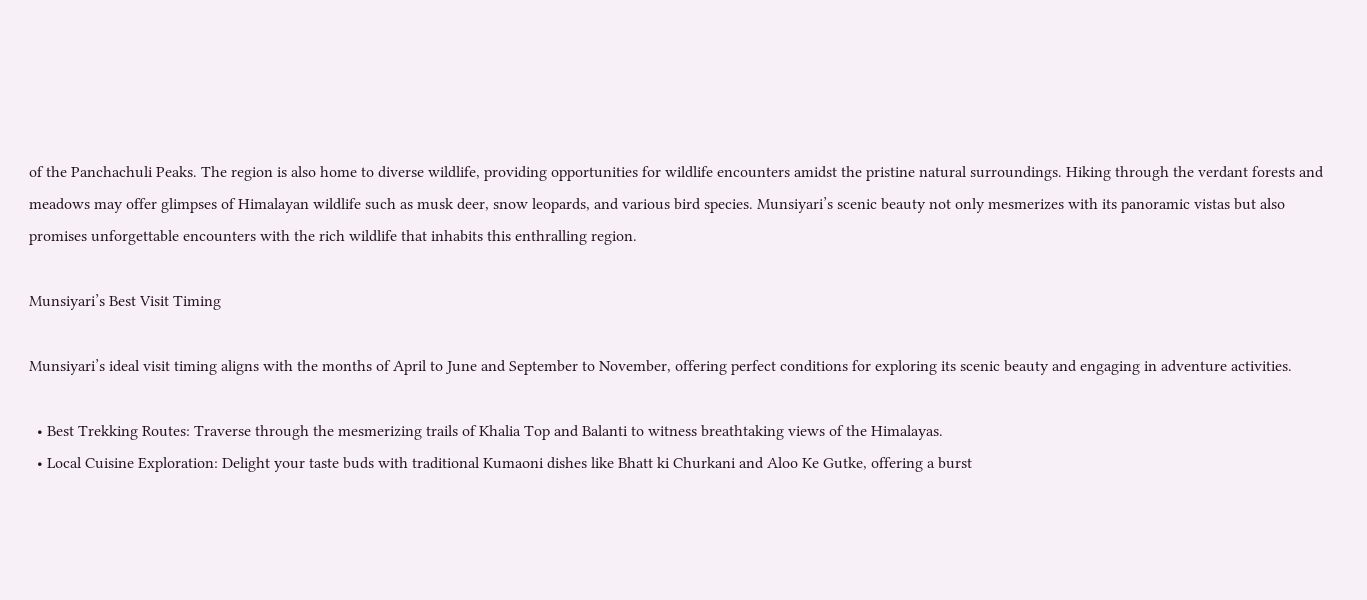of the Panchachuli Peaks. The region is also home to diverse wildlife, providing opportunities for wildlife encounters amidst the pristine natural surroundings. Hiking through the verdant forests and meadows may offer glimpses of Himalayan wildlife such as musk deer, snow leopards, and various bird species. Munsiyari’s scenic beauty not only mesmerizes with its panoramic vistas but also promises unforgettable encounters with the rich wildlife that inhabits this enthralling region.

Munsiyari’s Best Visit Timing

Munsiyari’s ideal visit timing aligns with the months of April to June and September to November, offering perfect conditions for exploring its scenic beauty and engaging in adventure activities.

  • Best Trekking Routes: Traverse through the mesmerizing trails of Khalia Top and Balanti to witness breathtaking views of the Himalayas.
  • Local Cuisine Exploration: Delight your taste buds with traditional Kumaoni dishes like Bhatt ki Churkani and Aloo Ke Gutke, offering a burst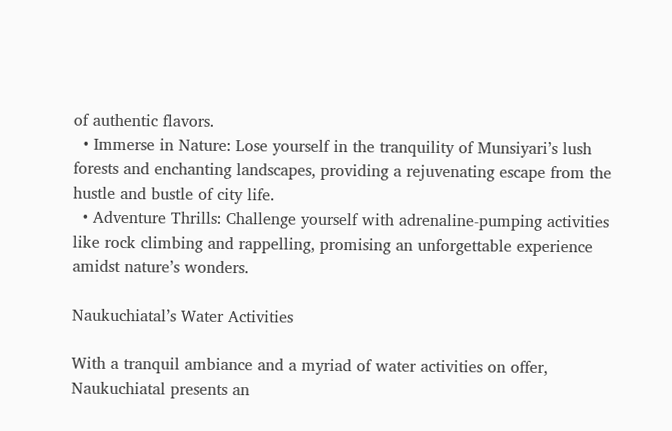of authentic flavors.
  • Immerse in Nature: Lose yourself in the tranquility of Munsiyari’s lush forests and enchanting landscapes, providing a rejuvenating escape from the hustle and bustle of city life.
  • Adventure Thrills: Challenge yourself with adrenaline-pumping activities like rock climbing and rappelling, promising an unforgettable experience amidst nature’s wonders.

Naukuchiatal’s Water Activities

With a tranquil ambiance and a myriad of water activities on offer, Naukuchiatal presents an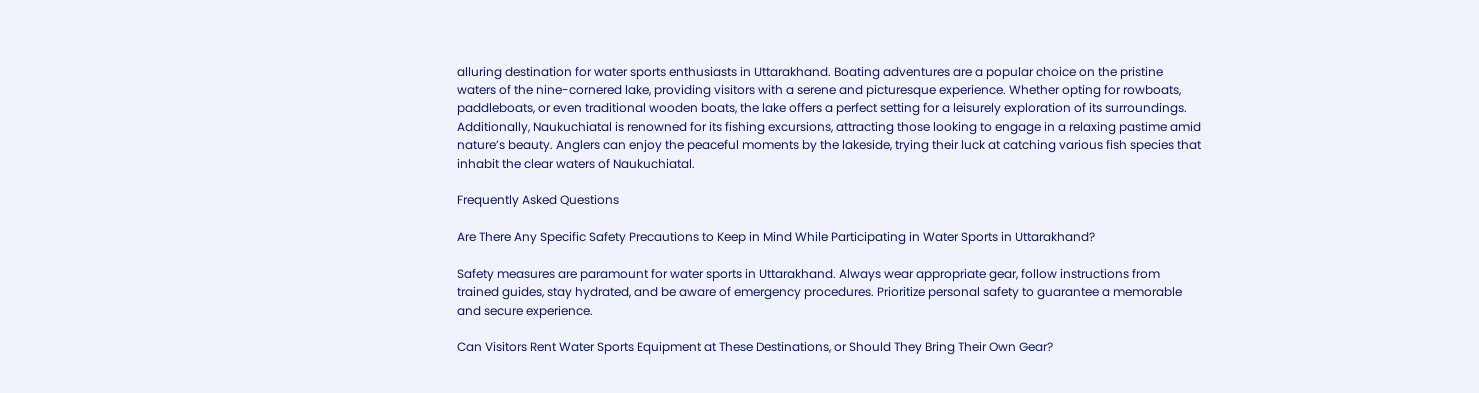alluring destination for water sports enthusiasts in Uttarakhand. Boating adventures are a popular choice on the pristine waters of the nine-cornered lake, providing visitors with a serene and picturesque experience. Whether opting for rowboats, paddleboats, or even traditional wooden boats, the lake offers a perfect setting for a leisurely exploration of its surroundings. Additionally, Naukuchiatal is renowned for its fishing excursions, attracting those looking to engage in a relaxing pastime amid nature’s beauty. Anglers can enjoy the peaceful moments by the lakeside, trying their luck at catching various fish species that inhabit the clear waters of Naukuchiatal.

Frequently Asked Questions

Are There Any Specific Safety Precautions to Keep in Mind While Participating in Water Sports in Uttarakhand?

Safety measures are paramount for water sports in Uttarakhand. Always wear appropriate gear, follow instructions from trained guides, stay hydrated, and be aware of emergency procedures. Prioritize personal safety to guarantee a memorable and secure experience.

Can Visitors Rent Water Sports Equipment at These Destinations, or Should They Bring Their Own Gear?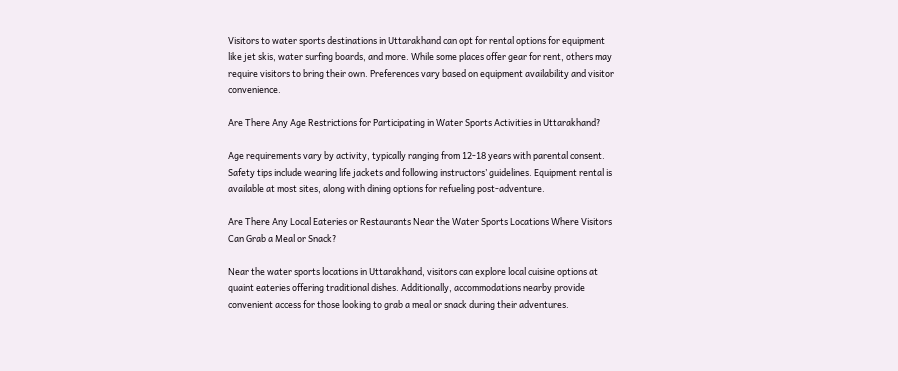Visitors to water sports destinations in Uttarakhand can opt for rental options for equipment like jet skis, water surfing boards, and more. While some places offer gear for rent, others may require visitors to bring their own. Preferences vary based on equipment availability and visitor convenience.

Are There Any Age Restrictions for Participating in Water Sports Activities in Uttarakhand?

Age requirements vary by activity, typically ranging from 12-18 years with parental consent. Safety tips include wearing life jackets and following instructors’ guidelines. Equipment rental is available at most sites, along with dining options for refueling post-adventure.

Are There Any Local Eateries or Restaurants Near the Water Sports Locations Where Visitors Can Grab a Meal or Snack?

Near the water sports locations in Uttarakhand, visitors can explore local cuisine options at quaint eateries offering traditional dishes. Additionally, accommodations nearby provide convenient access for those looking to grab a meal or snack during their adventures.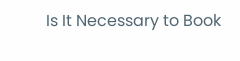Is It Necessary to Book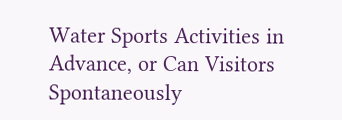Water Sports Activities in Advance, or Can Visitors Spontaneously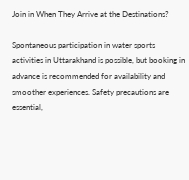Join in When They Arrive at the Destinations?

Spontaneous participation in water sports activities in Uttarakhand is possible, but booking in advance is recommended for availability and smoother experiences. Safety precautions are essential,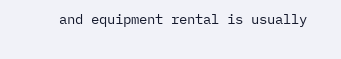and equipment rental is usually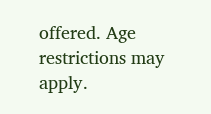offered. Age restrictions may apply.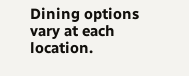Dining options vary at each location.